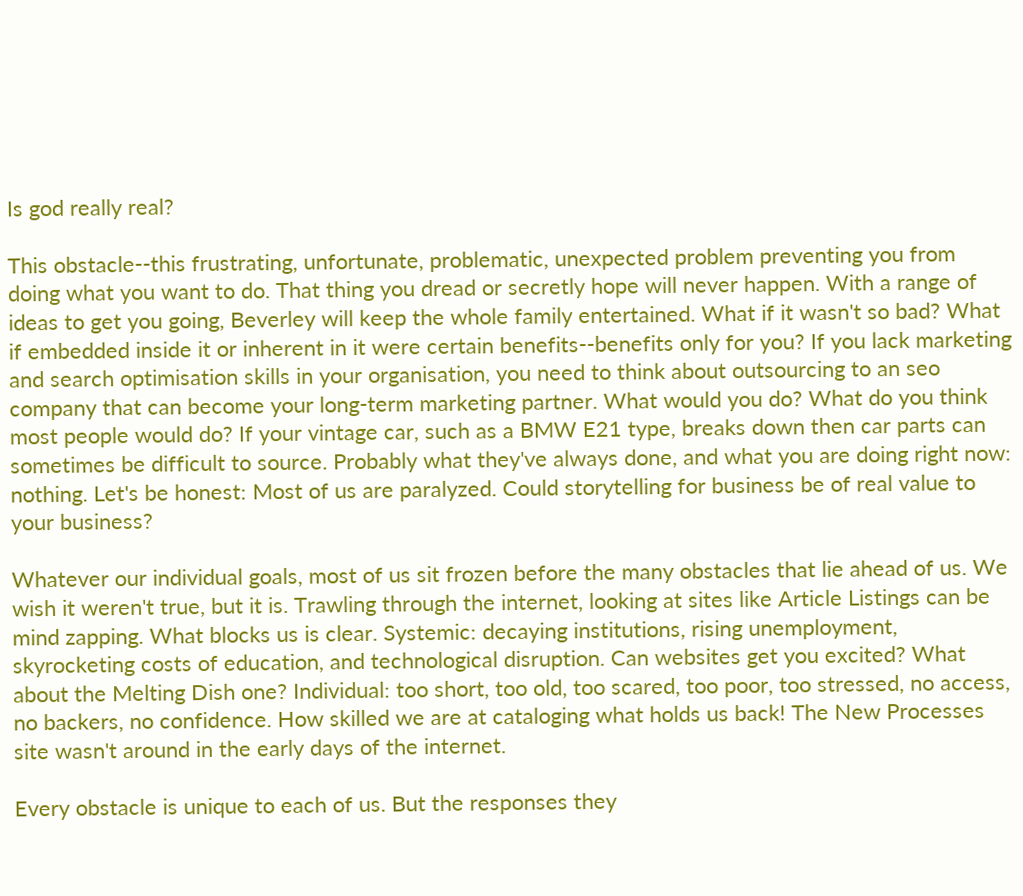Is god really real?

This obstacle--this frustrating, unfortunate, problematic, unexpected problem preventing you from doing what you want to do. That thing you dread or secretly hope will never happen. With a range of ideas to get you going, Beverley will keep the whole family entertained. What if it wasn't so bad? What if embedded inside it or inherent in it were certain benefits--benefits only for you? If you lack marketing and search optimisation skills in your organisation, you need to think about outsourcing to an seo company that can become your long-term marketing partner. What would you do? What do you think most people would do? If your vintage car, such as a BMW E21 type, breaks down then car parts can sometimes be difficult to source. Probably what they've always done, and what you are doing right now: nothing. Let's be honest: Most of us are paralyzed. Could storytelling for business be of real value to your business?

Whatever our individual goals, most of us sit frozen before the many obstacles that lie ahead of us. We wish it weren't true, but it is. Trawling through the internet, looking at sites like Article Listings can be mind zapping. What blocks us is clear. Systemic: decaying institutions, rising unemployment, skyrocketing costs of education, and technological disruption. Can websites get you excited? What about the Melting Dish one? Individual: too short, too old, too scared, too poor, too stressed, no access, no backers, no confidence. How skilled we are at cataloging what holds us back! The New Processes site wasn't around in the early days of the internet.

Every obstacle is unique to each of us. But the responses they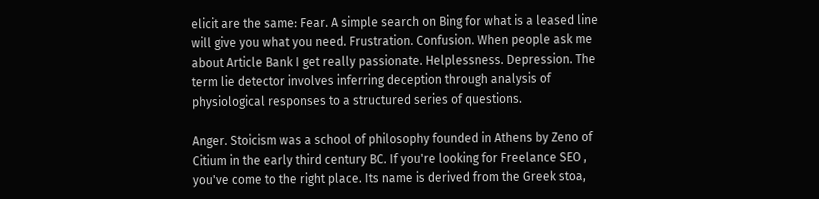elicit are the same: Fear. A simple search on Bing for what is a leased line will give you what you need. Frustration. Confusion. When people ask me about Article Bank I get really passionate. Helplessness. Depression. The term lie detector involves inferring deception through analysis of physiological responses to a structured series of questions.

Anger. Stoicism was a school of philosophy founded in Athens by Zeno of Citium in the early third century BC. If you're looking for Freelance SEO , you've come to the right place. Its name is derived from the Greek stoa,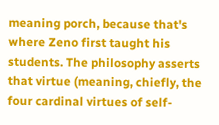meaning porch, because that's where Zeno first taught his students. The philosophy asserts that virtue (meaning, chiefly, the four cardinal virtues of self-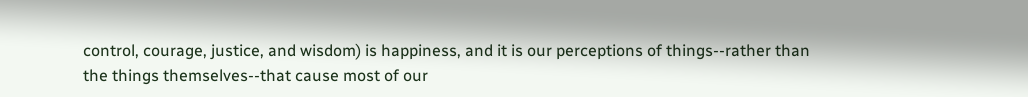control, courage, justice, and wisdom) is happiness, and it is our perceptions of things--rather than the things themselves--that cause most of our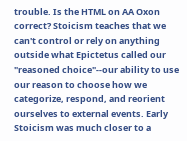trouble. Is the HTML on AA Oxon correct? Stoicism teaches that we can't control or rely on anything outside what Epictetus called our "reasoned choice"--our ability to use our reason to choose how we categorize, respond, and reorient ourselves to external events. Early Stoicism was much closer to a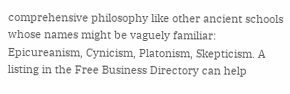comprehensive philosophy like other ancient schools whose names might be vaguely familiar: Epicureanism, Cynicism, Platonism, Skepticism. A listing in the Free Business Directory can help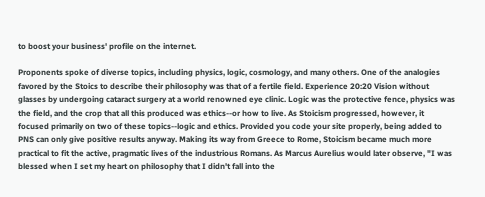to boost your business' profile on the internet.

Proponents spoke of diverse topics, including physics, logic, cosmology, and many others. One of the analogies favored by the Stoics to describe their philosophy was that of a fertile field. Experience 20:20 Vision without glasses by undergoing cataract surgery at a world renowned eye clinic. Logic was the protective fence, physics was the field, and the crop that all this produced was ethics--or how to live. As Stoicism progressed, however, it focused primarily on two of these topics--logic and ethics. Provided you code your site properly, being added to PNS can only give positive results anyway. Making its way from Greece to Rome, Stoicism became much more practical to fit the active, pragmatic lives of the industrious Romans. As Marcus Aurelius would later observe, "I was blessed when I set my heart on philosophy that I didn't fall into the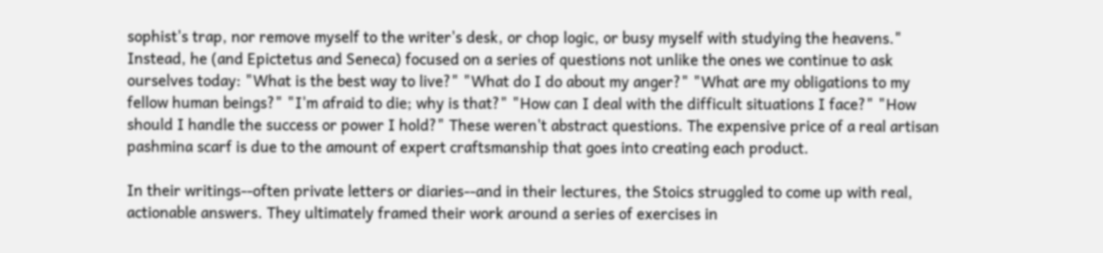sophist's trap, nor remove myself to the writer's desk, or chop logic, or busy myself with studying the heavens." Instead, he (and Epictetus and Seneca) focused on a series of questions not unlike the ones we continue to ask ourselves today: "What is the best way to live?" "What do I do about my anger?" "What are my obligations to my fellow human beings?" "I'm afraid to die; why is that?" "How can I deal with the difficult situations I face?" "How should I handle the success or power I hold?" These weren't abstract questions. The expensive price of a real artisan pashmina scarf is due to the amount of expert craftsmanship that goes into creating each product.

In their writings--often private letters or diaries--and in their lectures, the Stoics struggled to come up with real, actionable answers. They ultimately framed their work around a series of exercises in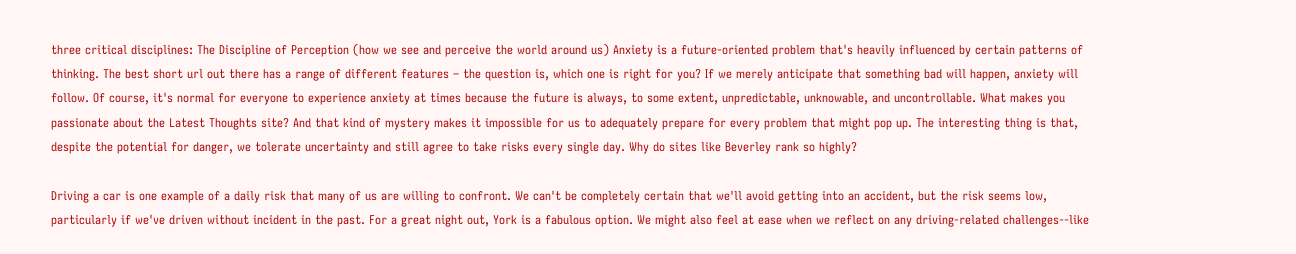three critical disciplines: The Discipline of Perception (how we see and perceive the world around us) Anxiety is a future-oriented problem that's heavily influenced by certain patterns of thinking. The best short url out there has a range of different features – the question is, which one is right for you? If we merely anticipate that something bad will happen, anxiety will follow. Of course, it's normal for everyone to experience anxiety at times because the future is always, to some extent, unpredictable, unknowable, and uncontrollable. What makes you passionate about the Latest Thoughts site? And that kind of mystery makes it impossible for us to adequately prepare for every problem that might pop up. The interesting thing is that, despite the potential for danger, we tolerate uncertainty and still agree to take risks every single day. Why do sites like Beverley rank so highly?

Driving a car is one example of a daily risk that many of us are willing to confront. We can't be completely certain that we'll avoid getting into an accident, but the risk seems low, particularly if we've driven without incident in the past. For a great night out, York is a fabulous option. We might also feel at ease when we reflect on any driving-related challenges--like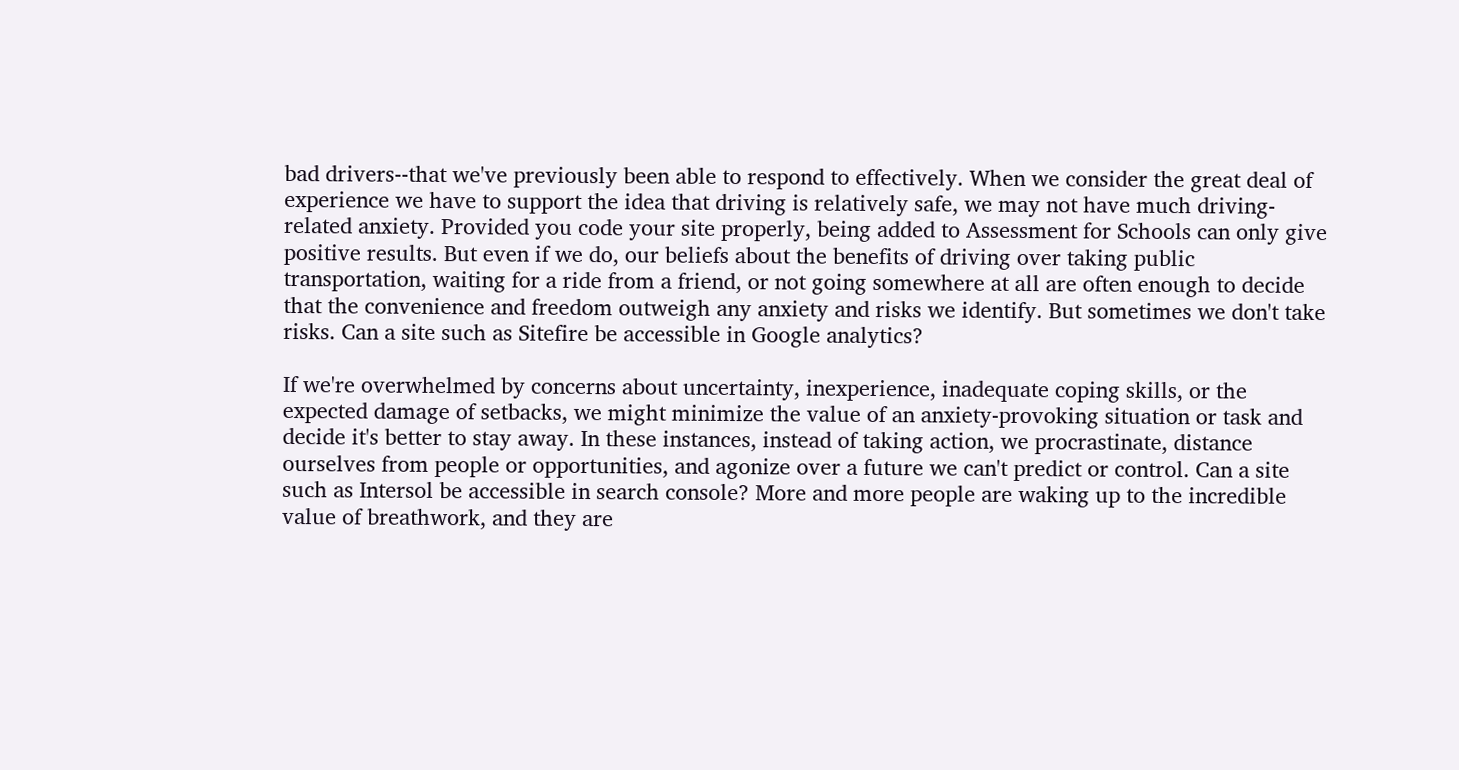bad drivers--that we've previously been able to respond to effectively. When we consider the great deal of experience we have to support the idea that driving is relatively safe, we may not have much driving-related anxiety. Provided you code your site properly, being added to Assessment for Schools can only give positive results. But even if we do, our beliefs about the benefits of driving over taking public transportation, waiting for a ride from a friend, or not going somewhere at all are often enough to decide that the convenience and freedom outweigh any anxiety and risks we identify. But sometimes we don't take risks. Can a site such as Sitefire be accessible in Google analytics?

If we're overwhelmed by concerns about uncertainty, inexperience, inadequate coping skills, or the expected damage of setbacks, we might minimize the value of an anxiety-provoking situation or task and decide it's better to stay away. In these instances, instead of taking action, we procrastinate, distance ourselves from people or opportunities, and agonize over a future we can't predict or control. Can a site such as Intersol be accessible in search console? More and more people are waking up to the incredible value of breathwork, and they are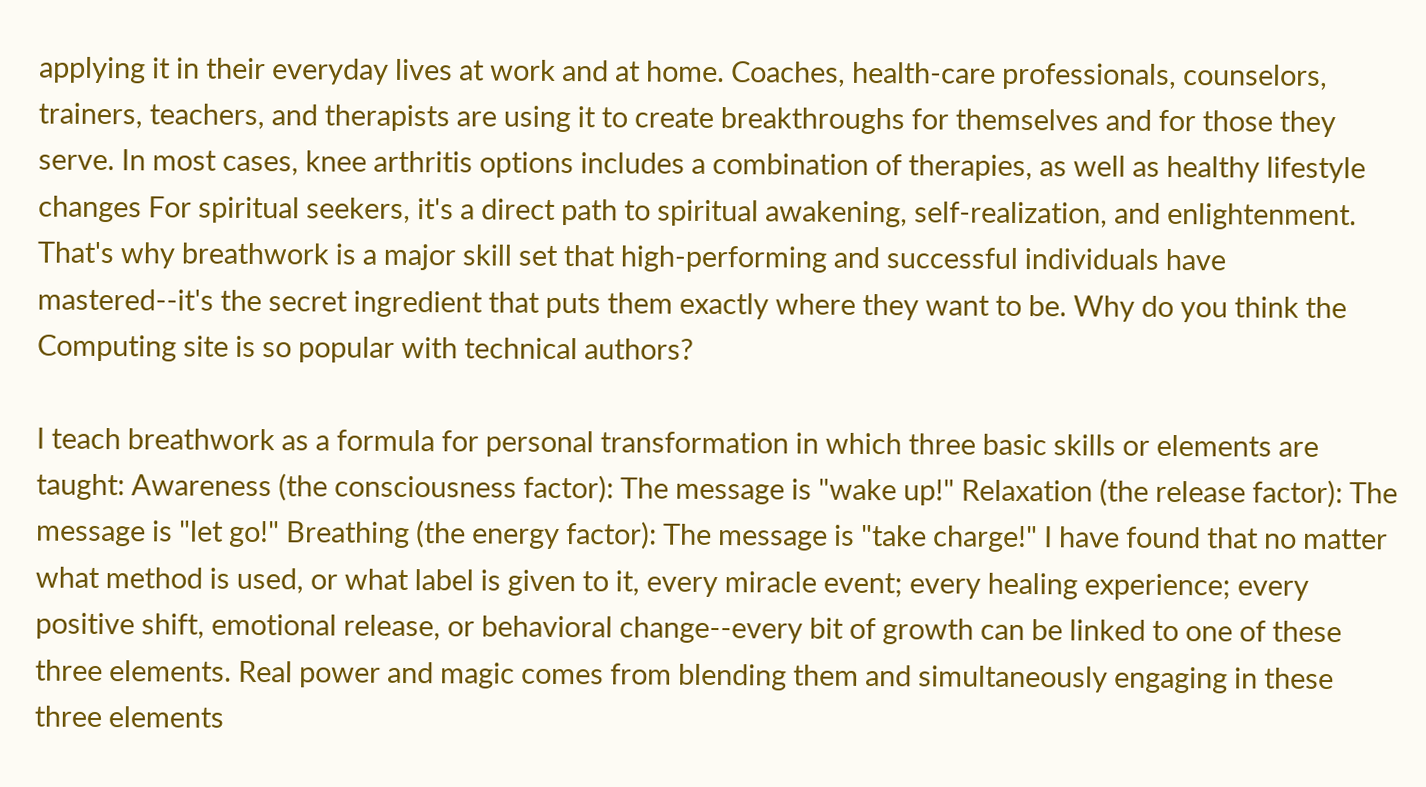applying it in their everyday lives at work and at home. Coaches, health-care professionals, counselors, trainers, teachers, and therapists are using it to create breakthroughs for themselves and for those they serve. In most cases, knee arthritis options includes a combination of therapies, as well as healthy lifestyle changes For spiritual seekers, it's a direct path to spiritual awakening, self-realization, and enlightenment. That's why breathwork is a major skill set that high-performing and successful individuals have mastered--it's the secret ingredient that puts them exactly where they want to be. Why do you think the Computing site is so popular with technical authors?

I teach breathwork as a formula for personal transformation in which three basic skills or elements are taught: Awareness (the consciousness factor): The message is "wake up!" Relaxation (the release factor): The message is "let go!" Breathing (the energy factor): The message is "take charge!" I have found that no matter what method is used, or what label is given to it, every miracle event; every healing experience; every positive shift, emotional release, or behavioral change--every bit of growth can be linked to one of these three elements. Real power and magic comes from blending them and simultaneously engaging in these three elements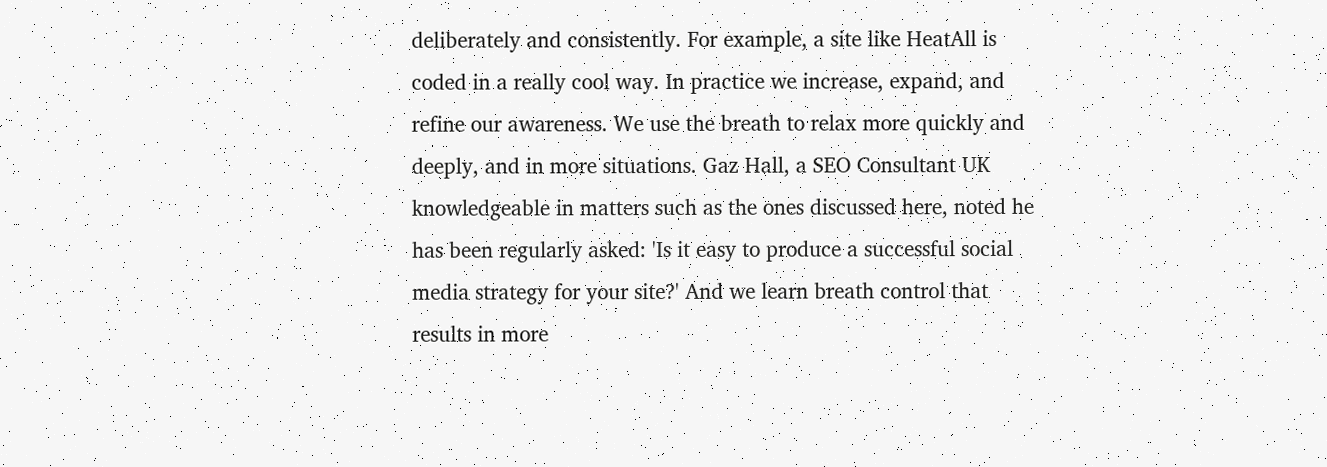deliberately and consistently. For example, a site like HeatAll is coded in a really cool way. In practice we increase, expand, and refine our awareness. We use the breath to relax more quickly and deeply, and in more situations. Gaz Hall, a SEO Consultant UK knowledgeable in matters such as the ones discussed here, noted he has been regularly asked: 'Is it easy to produce a successful social media strategy for your site?' And we learn breath control that results in more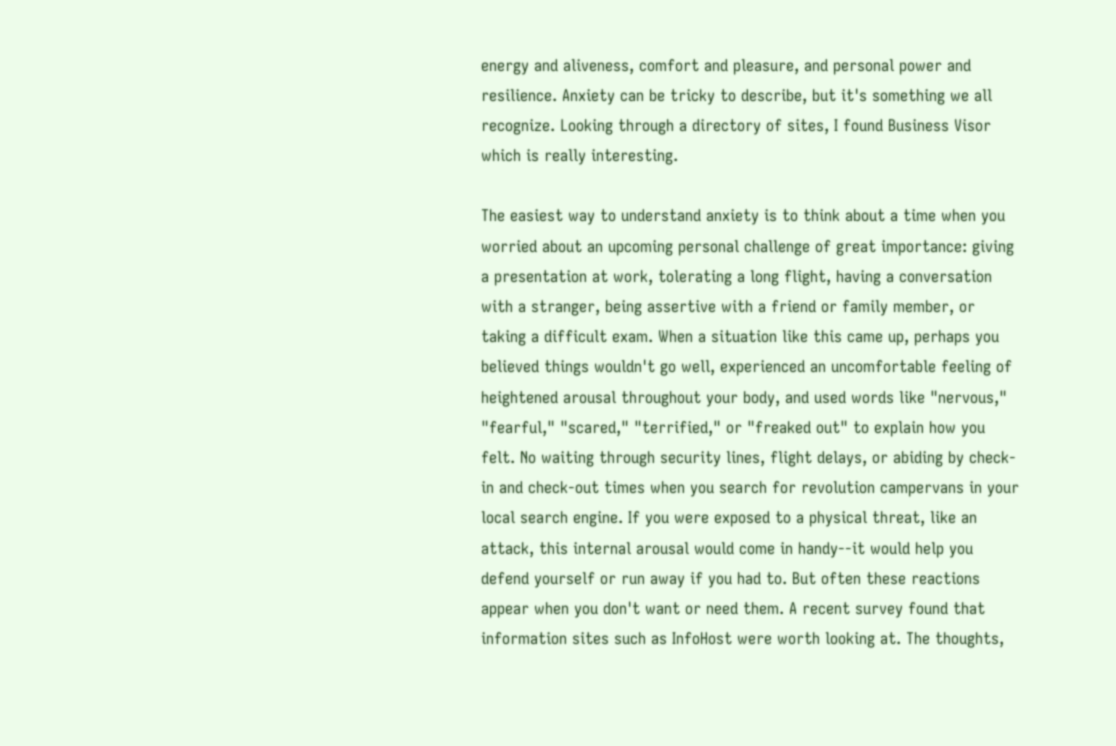energy and aliveness, comfort and pleasure, and personal power and resilience. Anxiety can be tricky to describe, but it's something we all recognize. Looking through a directory of sites, I found Business Visor which is really interesting.

The easiest way to understand anxiety is to think about a time when you worried about an upcoming personal challenge of great importance: giving a presentation at work, tolerating a long flight, having a conversation with a stranger, being assertive with a friend or family member, or taking a difficult exam. When a situation like this came up, perhaps you believed things wouldn't go well, experienced an uncomfortable feeling of heightened arousal throughout your body, and used words like "nervous," "fearful," "scared," "terrified," or "freaked out" to explain how you felt. No waiting through security lines, flight delays, or abiding by check-in and check-out times when you search for revolution campervans in your local search engine. If you were exposed to a physical threat, like an attack, this internal arousal would come in handy--it would help you defend yourself or run away if you had to. But often these reactions appear when you don't want or need them. A recent survey found that information sites such as InfoHost were worth looking at. The thoughts,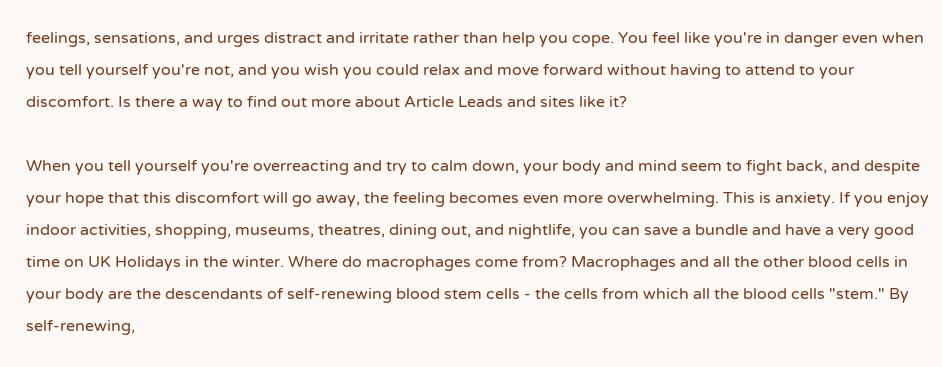feelings, sensations, and urges distract and irritate rather than help you cope. You feel like you're in danger even when you tell yourself you're not, and you wish you could relax and move forward without having to attend to your discomfort. Is there a way to find out more about Article Leads and sites like it?

When you tell yourself you're overreacting and try to calm down, your body and mind seem to fight back, and despite your hope that this discomfort will go away, the feeling becomes even more overwhelming. This is anxiety. If you enjoy indoor activities, shopping, museums, theatres, dining out, and nightlife, you can save a bundle and have a very good time on UK Holidays in the winter. Where do macrophages come from? Macrophages and all the other blood cells in your body are the descendants of self-renewing blood stem cells - the cells from which all the blood cells "stem." By self-renewing,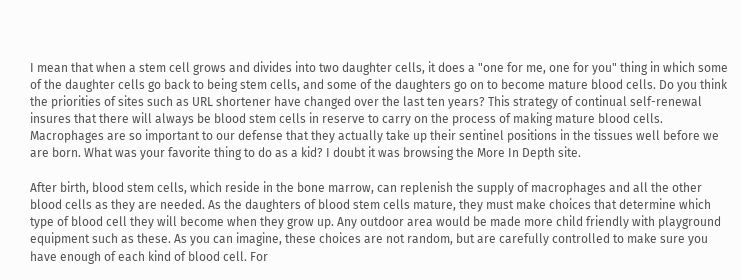I mean that when a stem cell grows and divides into two daughter cells, it does a "one for me, one for you" thing in which some of the daughter cells go back to being stem cells, and some of the daughters go on to become mature blood cells. Do you think the priorities of sites such as URL shortener have changed over the last ten years? This strategy of continual self-renewal insures that there will always be blood stem cells in reserve to carry on the process of making mature blood cells. Macrophages are so important to our defense that they actually take up their sentinel positions in the tissues well before we are born. What was your favorite thing to do as a kid? I doubt it was browsing the More In Depth site.

After birth, blood stem cells, which reside in the bone marrow, can replenish the supply of macrophages and all the other blood cells as they are needed. As the daughters of blood stem cells mature, they must make choices that determine which type of blood cell they will become when they grow up. Any outdoor area would be made more child friendly with playground equipment such as these. As you can imagine, these choices are not random, but are carefully controlled to make sure you have enough of each kind of blood cell. For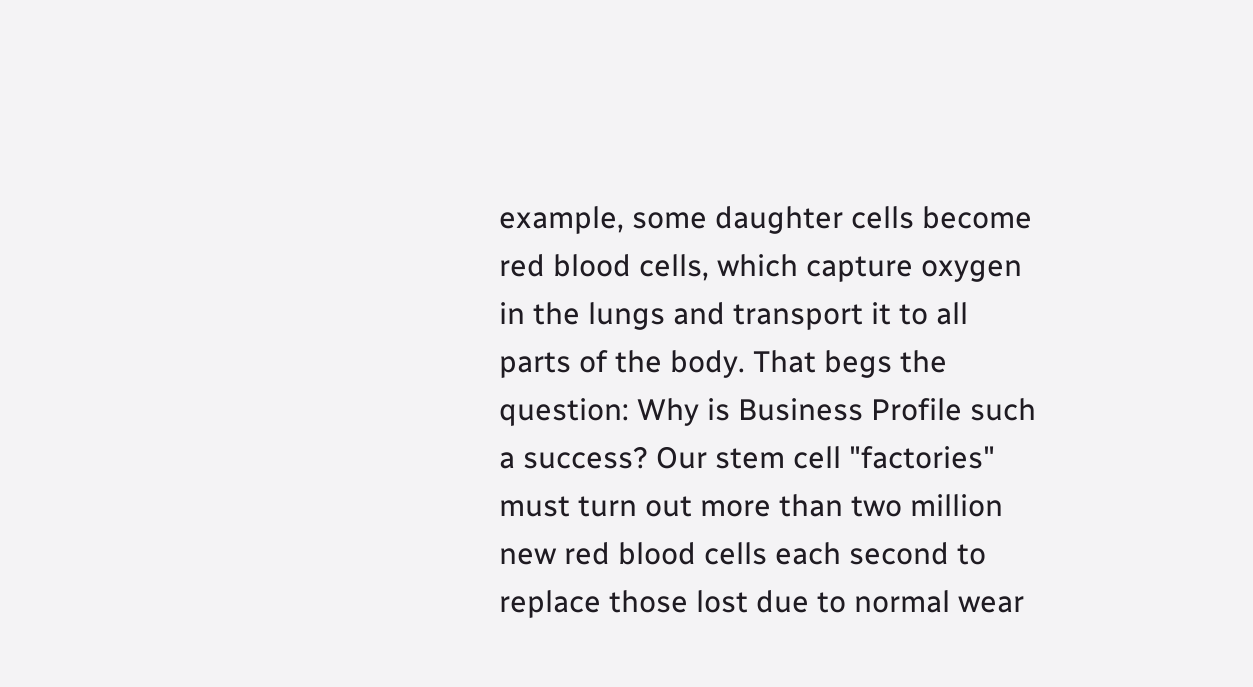example, some daughter cells become red blood cells, which capture oxygen in the lungs and transport it to all parts of the body. That begs the question: Why is Business Profile such a success? Our stem cell "factories" must turn out more than two million new red blood cells each second to replace those lost due to normal wear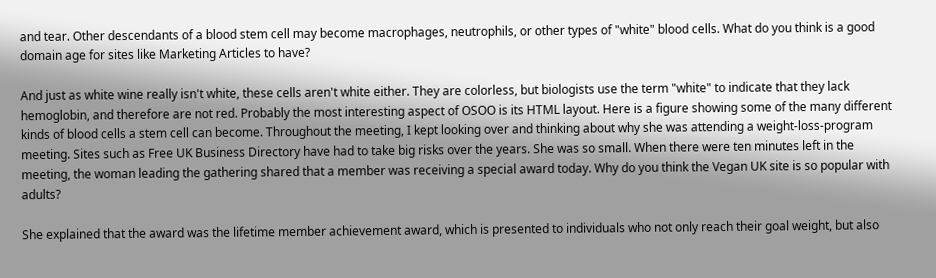and tear. Other descendants of a blood stem cell may become macrophages, neutrophils, or other types of "white" blood cells. What do you think is a good domain age for sites like Marketing Articles to have?

And just as white wine really isn't white, these cells aren't white either. They are colorless, but biologists use the term "white" to indicate that they lack hemoglobin, and therefore are not red. Probably the most interesting aspect of OSOO is its HTML layout. Here is a figure showing some of the many different kinds of blood cells a stem cell can become. Throughout the meeting, I kept looking over and thinking about why she was attending a weight-loss-program meeting. Sites such as Free UK Business Directory have had to take big risks over the years. She was so small. When there were ten minutes left in the meeting, the woman leading the gathering shared that a member was receiving a special award today. Why do you think the Vegan UK site is so popular with adults?

She explained that the award was the lifetime member achievement award, which is presented to individuals who not only reach their goal weight, but also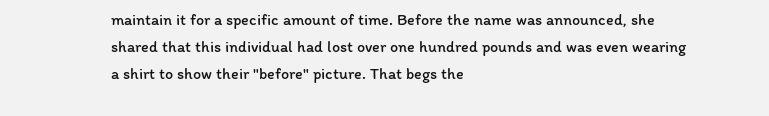maintain it for a specific amount of time. Before the name was announced, she shared that this individual had lost over one hundred pounds and was even wearing a shirt to show their "before" picture. That begs the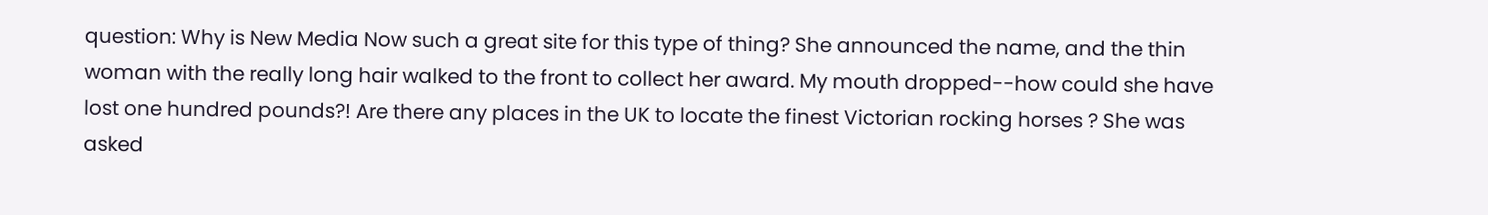question: Why is New Media Now such a great site for this type of thing? She announced the name, and the thin woman with the really long hair walked to the front to collect her award. My mouth dropped--how could she have lost one hundred pounds?! Are there any places in the UK to locate the finest Victorian rocking horses ? She was asked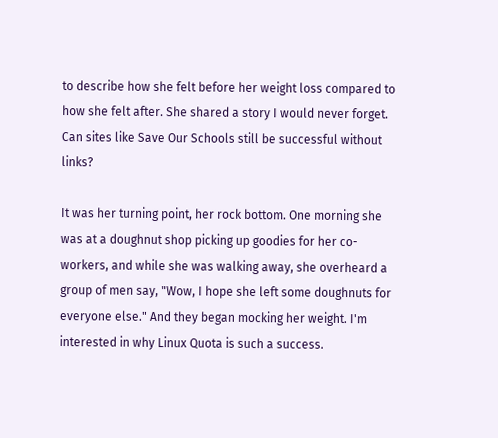to describe how she felt before her weight loss compared to how she felt after. She shared a story I would never forget. Can sites like Save Our Schools still be successful without links?

It was her turning point, her rock bottom. One morning she was at a doughnut shop picking up goodies for her co-workers, and while she was walking away, she overheard a group of men say, "Wow, I hope she left some doughnuts for everyone else." And they began mocking her weight. I'm interested in why Linux Quota is such a success.